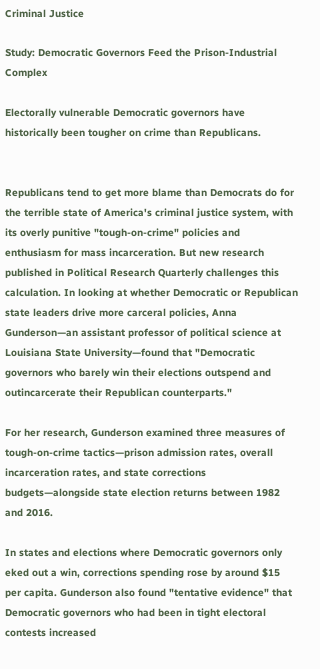Criminal Justice

Study: Democratic Governors Feed the Prison-Industrial Complex

Electorally vulnerable Democratic governors have historically been tougher on crime than Republicans.


Republicans tend to get more blame than Democrats do for the terrible state of America's criminal justice system, with its overly punitive "tough-on-crime" policies and enthusiasm for mass incarceration. But new research published in Political Research Quarterly challenges this calculation. In looking at whether Democratic or Republican state leaders drive more carceral policies, Anna Gunderson—an assistant professor of political science at Louisiana State University—found that "Democratic governors who barely win their elections outspend and outincarcerate their Republican counterparts."

For her research, Gunderson examined three measures of tough-on-crime tactics—prison admission rates, overall incarceration rates, and state corrections budgets—alongside state election returns between 1982 and 2016.

In states and elections where Democratic governors only eked out a win, corrections spending rose by around $15 per capita. Gunderson also found "tentative evidence" that Democratic governors who had been in tight electoral contests increased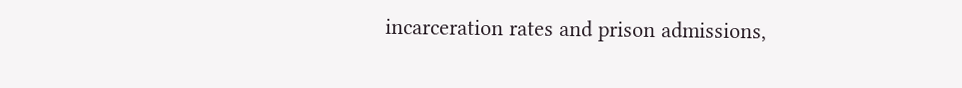incarceration rates and prison admissions,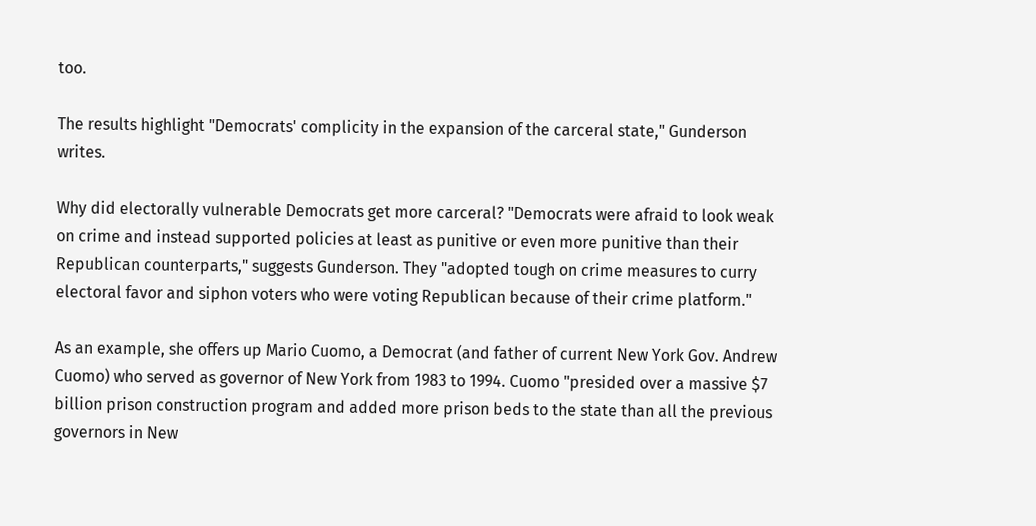too.

The results highlight "Democrats' complicity in the expansion of the carceral state," Gunderson writes.

Why did electorally vulnerable Democrats get more carceral? "Democrats were afraid to look weak on crime and instead supported policies at least as punitive or even more punitive than their Republican counterparts," suggests Gunderson. They "adopted tough on crime measures to curry electoral favor and siphon voters who were voting Republican because of their crime platform."

As an example, she offers up Mario Cuomo, a Democrat (and father of current New York Gov. Andrew Cuomo) who served as governor of New York from 1983 to 1994. Cuomo "presided over a massive $7 billion prison construction program and added more prison beds to the state than all the previous governors in New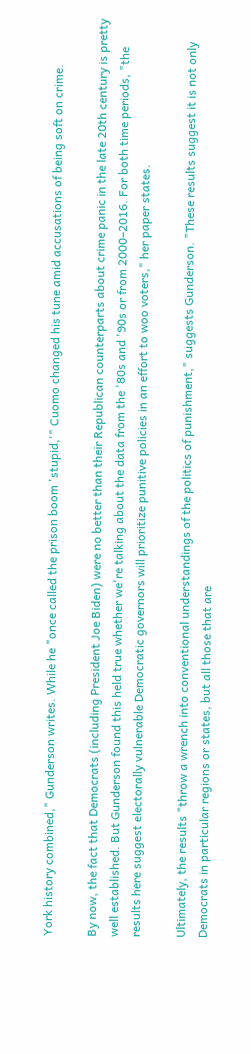York history combined," Gunderson writes. While he "once called the prison boom 'stupid,'" Cuomo changed his tune amid accusations of being soft on crime.

By now, the fact that Democrats (including President Joe Biden) were no better than their Republican counterparts about crime panic in the late 20th century is pretty well established. But Gunderson found this held true whether we're talking about the data from the '80s and '90s or from 2000–2016. For both time periods, "the results here suggest electorally vulnerable Democratic governors will prioritize punitive policies in an effort to woo voters," her paper states.

Ultimately, the results "throw a wrench into conventional understandings of the politics of punishment," suggests Gunderson. "These results suggest it is not only Democrats in particular regions or states, but all those that are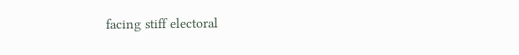facing stiff electoral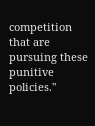competition that are pursuing these punitive policies."